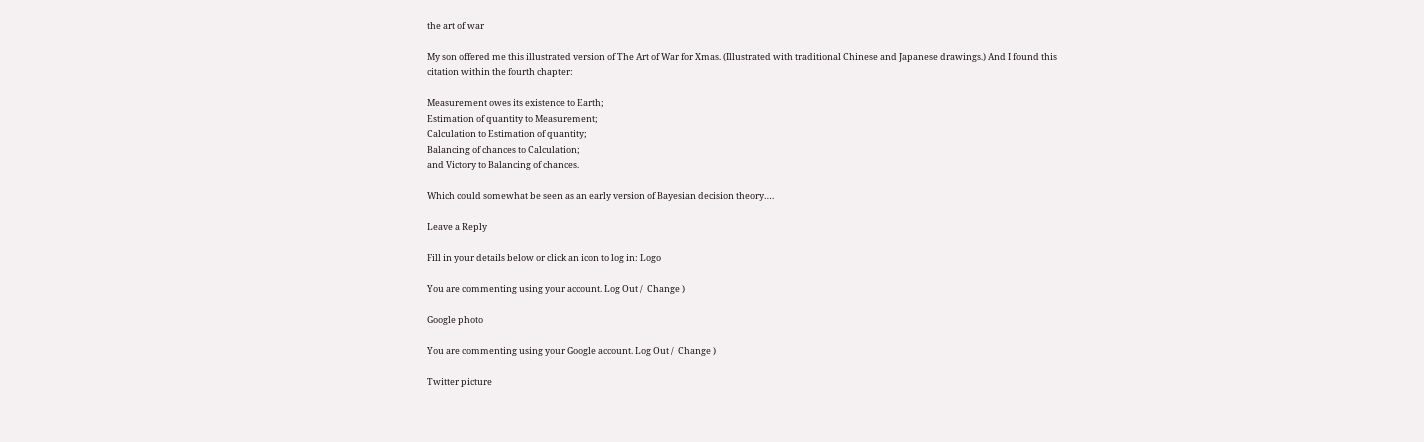the art of war

My son offered me this illustrated version of The Art of War for Xmas. (Illustrated with traditional Chinese and Japanese drawings.) And I found this citation within the fourth chapter:

Measurement owes its existence to Earth;
Estimation of quantity to Measurement;
Calculation to Estimation of quantity;
Balancing of chances to Calculation;
and Victory to Balancing of chances.

Which could somewhat be seen as an early version of Bayesian decision theory….

Leave a Reply

Fill in your details below or click an icon to log in: Logo

You are commenting using your account. Log Out /  Change )

Google photo

You are commenting using your Google account. Log Out /  Change )

Twitter picture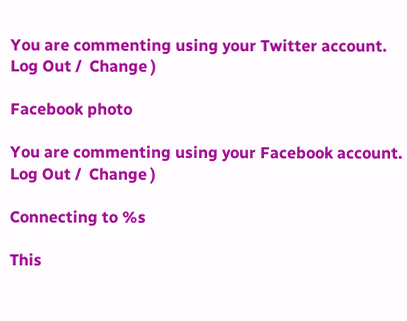You are commenting using your Twitter account. Log Out /  Change )

Facebook photo

You are commenting using your Facebook account. Log Out /  Change )

Connecting to %s

This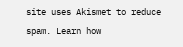site uses Akismet to reduce spam. Learn how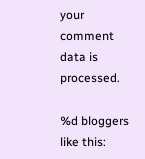your comment data is processed.

%d bloggers like this: